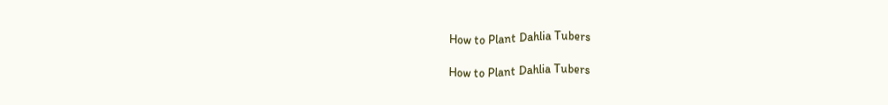How to Plant Dahlia Tubers

How to Plant Dahlia Tubers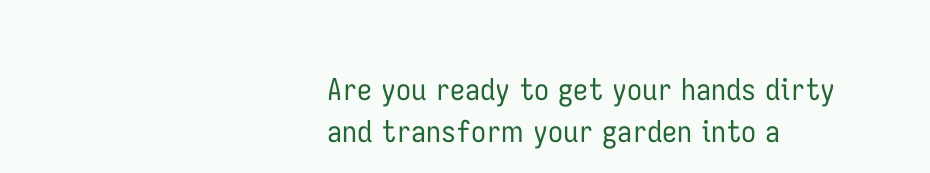Are you ready to get your hands dirty and transform your garden into a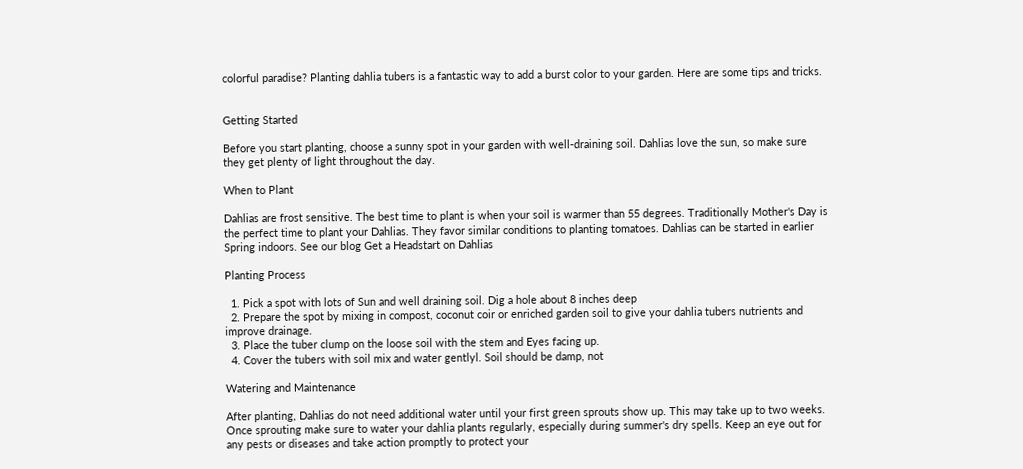colorful paradise? Planting dahlia tubers is a fantastic way to add a burst color to your garden. Here are some tips and tricks.


Getting Started

Before you start planting, choose a sunny spot in your garden with well-draining soil. Dahlias love the sun, so make sure they get plenty of light throughout the day.

When to Plant

Dahlias are frost sensitive. The best time to plant is when your soil is warmer than 55 degrees. Traditionally Mother's Day is the perfect time to plant your Dahlias. They favor similar conditions to planting tomatoes. Dahlias can be started in earlier Spring indoors. See our blog Get a Headstart on Dahlias

Planting Process

  1. Pick a spot with lots of Sun and well draining soil. Dig a hole about 8 inches deep
  2. Prepare the spot by mixing in compost, coconut coir or enriched garden soil to give your dahlia tubers nutrients and improve drainage.
  3. Place the tuber clump on the loose soil with the stem and Eyes facing up.
  4. Cover the tubers with soil mix and water gentlyl. Soil should be damp, not

Watering and Maintenance

After planting, Dahlias do not need additional water until your first green sprouts show up. This may take up to two weeks. Once sprouting make sure to water your dahlia plants regularly, especially during summer's dry spells. Keep an eye out for any pests or diseases and take action promptly to protect your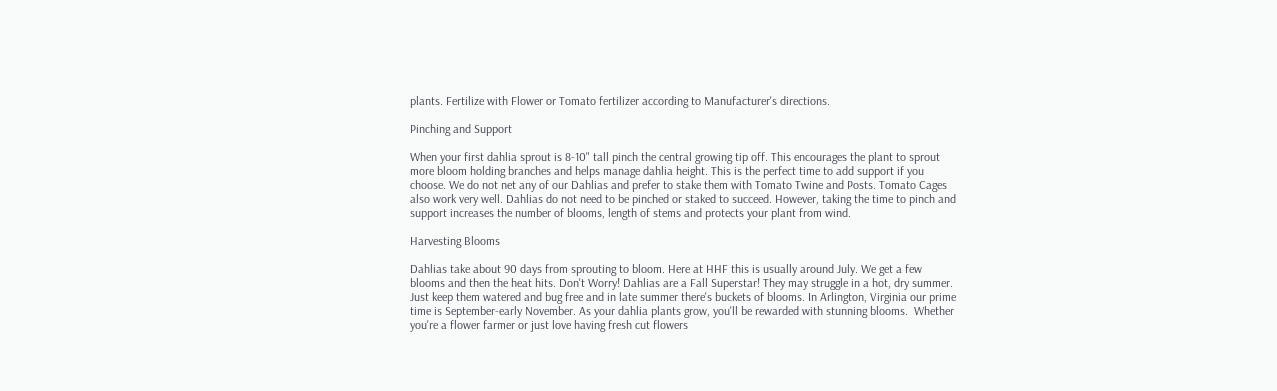plants. Fertilize with Flower or Tomato fertilizer according to Manufacturer's directions.

Pinching and Support

When your first dahlia sprout is 8-10" tall pinch the central growing tip off. This encourages the plant to sprout more bloom holding branches and helps manage dahlia height. This is the perfect time to add support if you choose. We do not net any of our Dahlias and prefer to stake them with Tomato Twine and Posts. Tomato Cages also work very well. Dahlias do not need to be pinched or staked to succeed. However, taking the time to pinch and support increases the number of blooms, length of stems and protects your plant from wind.

Harvesting Blooms

Dahlias take about 90 days from sprouting to bloom. Here at HHF this is usually around July. We get a few blooms and then the heat hits. Don't Worry! Dahlias are a Fall Superstar! They may struggle in a hot, dry summer. Just keep them watered and bug free and in late summer there's buckets of blooms. In Arlington, Virginia our prime time is September-early November. As your dahlia plants grow, you'll be rewarded with stunning blooms.  Whether you're a flower farmer or just love having fresh cut flowers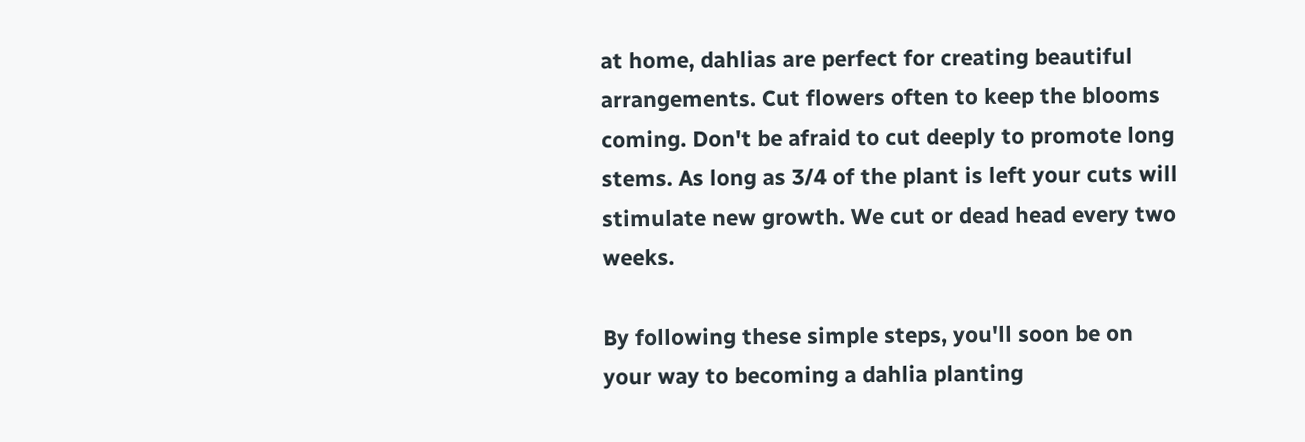at home, dahlias are perfect for creating beautiful arrangements. Cut flowers often to keep the blooms coming. Don't be afraid to cut deeply to promote long stems. As long as 3/4 of the plant is left your cuts will stimulate new growth. We cut or dead head every two weeks.

By following these simple steps, you'll soon be on your way to becoming a dahlia planting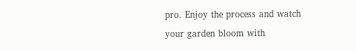pro. Enjoy the process and watch your garden bloom with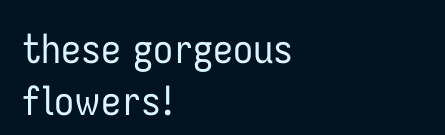these gorgeous flowers!